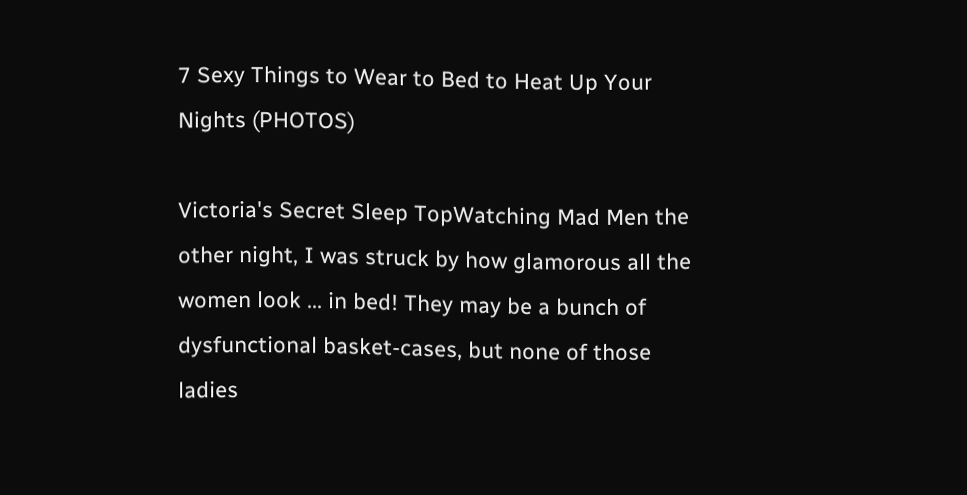7 Sexy Things to Wear to Bed to Heat Up Your Nights (PHOTOS)

Victoria's Secret Sleep TopWatching Mad Men the other night, I was struck by how glamorous all the women look ... in bed! They may be a bunch of dysfunctional basket-cases, but none of those ladies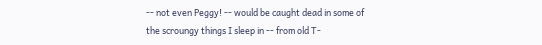-- not even Peggy! -- would be caught dead in some of the scroungy things I sleep in -- from old T-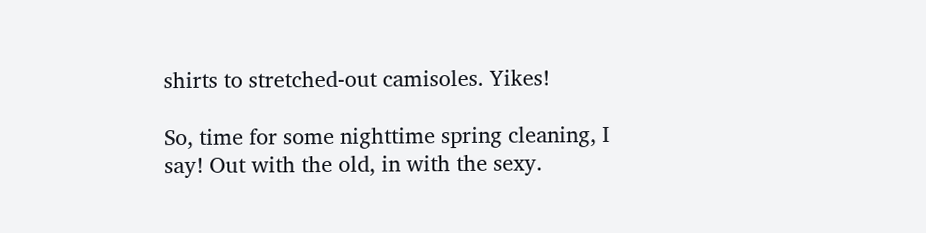shirts to stretched-out camisoles. Yikes!

So, time for some nighttime spring cleaning, I say! Out with the old, in with the sexy.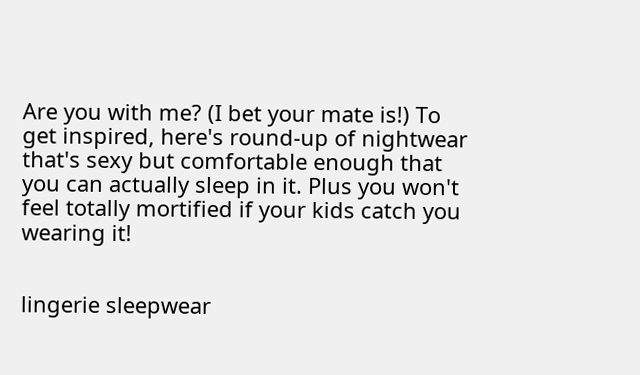Are you with me? (I bet your mate is!) To get inspired, here's round-up of nightwear that's sexy but comfortable enough that you can actually sleep in it. Plus you won't feel totally mortified if your kids catch you wearing it!


lingerie sleepwear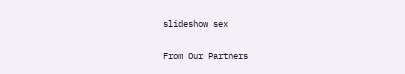slideshow sex

From Our Partners